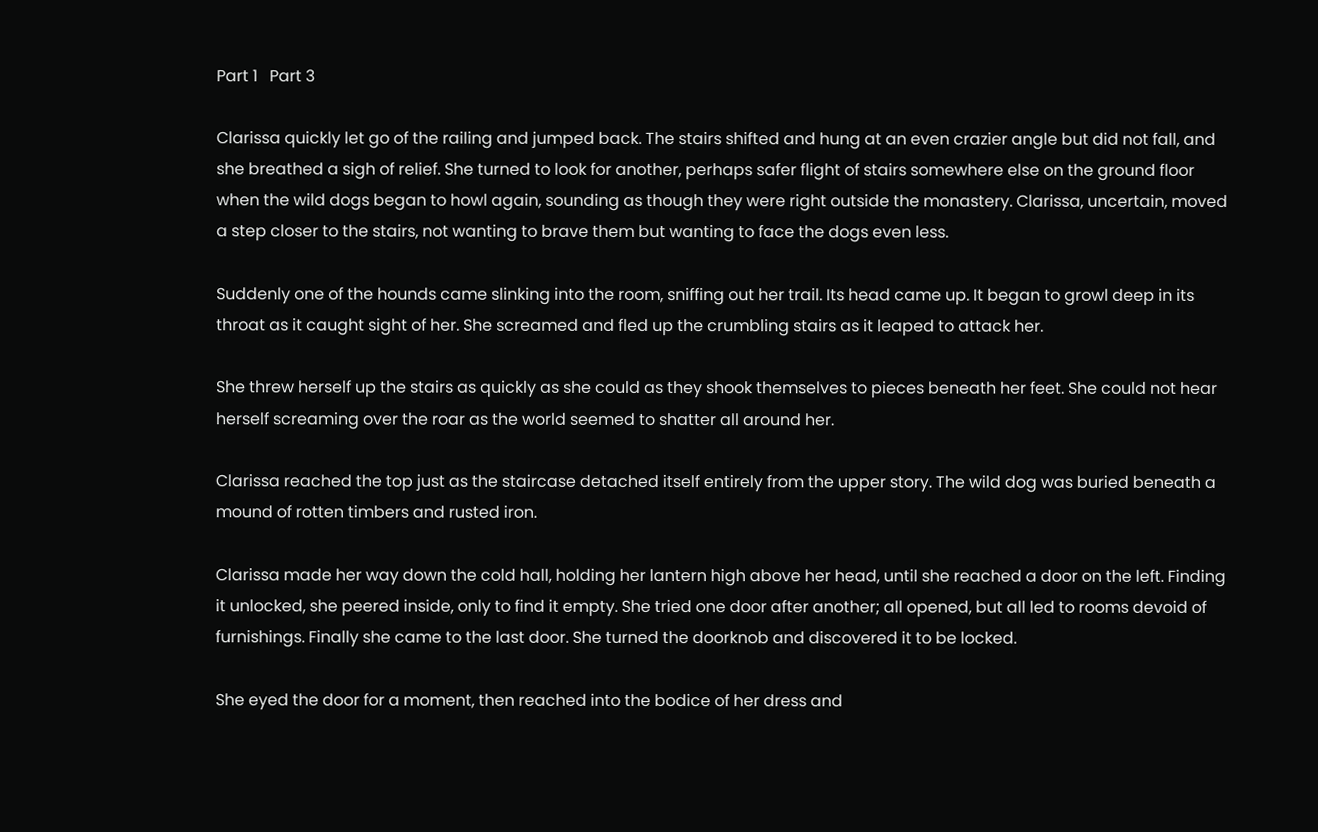Part 1   Part 3

Clarissa quickly let go of the railing and jumped back. The stairs shifted and hung at an even crazier angle but did not fall, and she breathed a sigh of relief. She turned to look for another, perhaps safer flight of stairs somewhere else on the ground floor when the wild dogs began to howl again, sounding as though they were right outside the monastery. Clarissa, uncertain, moved a step closer to the stairs, not wanting to brave them but wanting to face the dogs even less.

Suddenly one of the hounds came slinking into the room, sniffing out her trail. Its head came up. It began to growl deep in its throat as it caught sight of her. She screamed and fled up the crumbling stairs as it leaped to attack her.

She threw herself up the stairs as quickly as she could as they shook themselves to pieces beneath her feet. She could not hear herself screaming over the roar as the world seemed to shatter all around her.

Clarissa reached the top just as the staircase detached itself entirely from the upper story. The wild dog was buried beneath a mound of rotten timbers and rusted iron.

Clarissa made her way down the cold hall, holding her lantern high above her head, until she reached a door on the left. Finding it unlocked, she peered inside, only to find it empty. She tried one door after another; all opened, but all led to rooms devoid of furnishings. Finally she came to the last door. She turned the doorknob and discovered it to be locked.

She eyed the door for a moment, then reached into the bodice of her dress and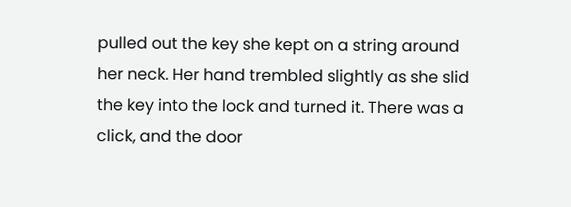pulled out the key she kept on a string around her neck. Her hand trembled slightly as she slid the key into the lock and turned it. There was a click, and the door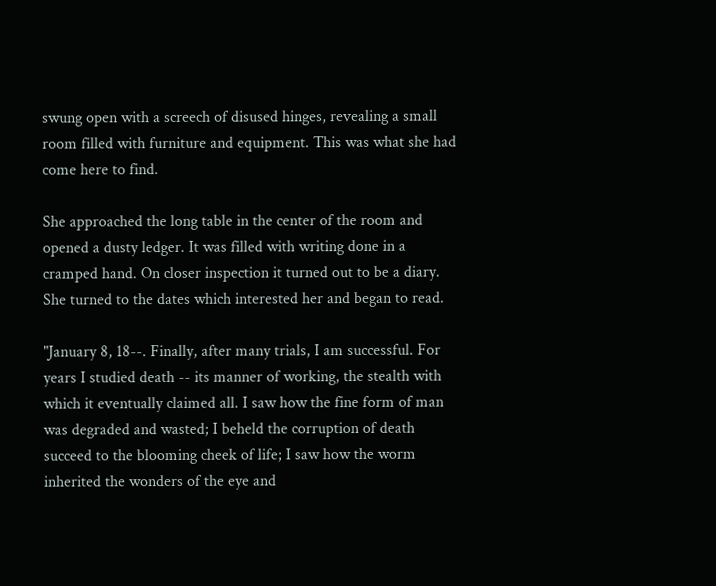swung open with a screech of disused hinges, revealing a small room filled with furniture and equipment. This was what she had come here to find.

She approached the long table in the center of the room and opened a dusty ledger. It was filled with writing done in a cramped hand. On closer inspection it turned out to be a diary. She turned to the dates which interested her and began to read.

"January 8, 18--. Finally, after many trials, I am successful. For years I studied death -- its manner of working, the stealth with which it eventually claimed all. I saw how the fine form of man was degraded and wasted; I beheld the corruption of death succeed to the blooming cheek of life; I saw how the worm inherited the wonders of the eye and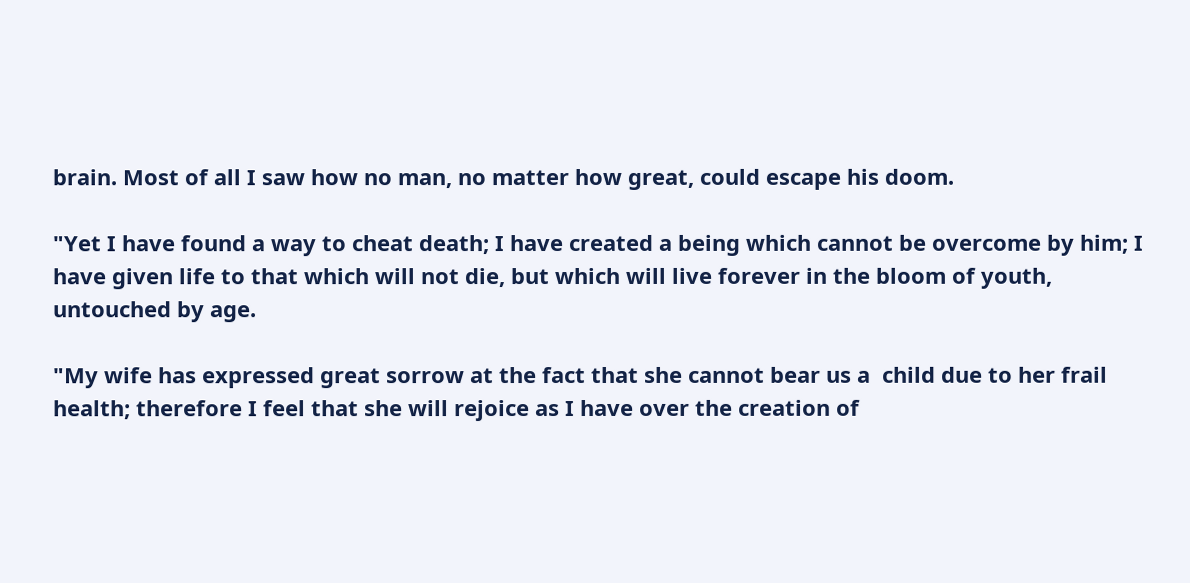brain. Most of all I saw how no man, no matter how great, could escape his doom.

"Yet I have found a way to cheat death; I have created a being which cannot be overcome by him; I have given life to that which will not die, but which will live forever in the bloom of youth, untouched by age.

"My wife has expressed great sorrow at the fact that she cannot bear us a  child due to her frail health; therefore I feel that she will rejoice as I have over the creation of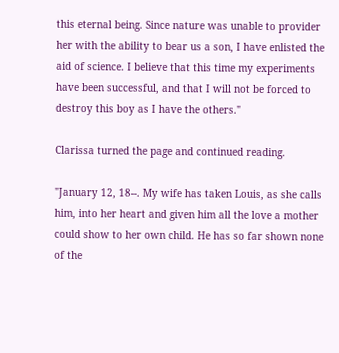this eternal being. Since nature was unable to provider her with the ability to bear us a son, I have enlisted the aid of science. I believe that this time my experiments have been successful, and that I will not be forced to destroy this boy as I have the others."

Clarissa turned the page and continued reading.

"January 12, 18--. My wife has taken Louis, as she calls him, into her heart and given him all the love a mother could show to her own child. He has so far shown none of the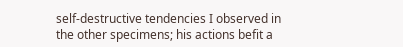self-destructive tendencies I observed in the other specimens; his actions befit a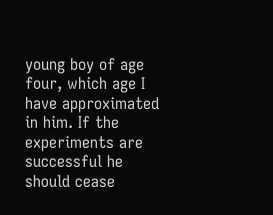young boy of age four, which age I have approximated in him. If the experiments are successful he should cease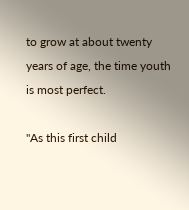to grow at about twenty years of age, the time youth is most perfect.

"As this first child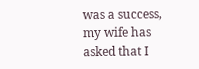was a success, my wife has asked that I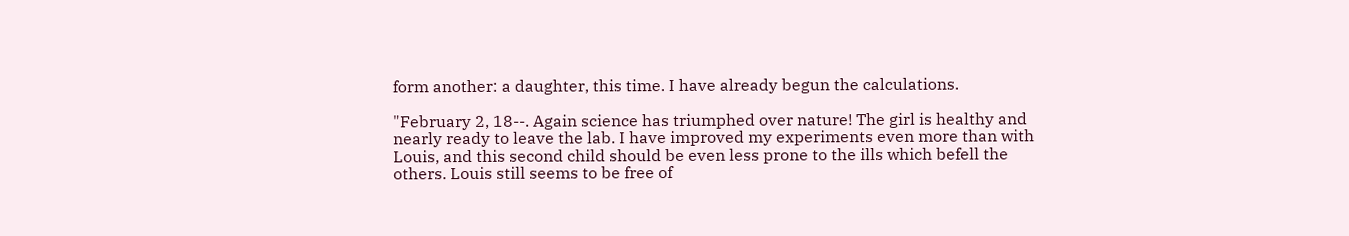form another: a daughter, this time. I have already begun the calculations.

"February 2, 18--. Again science has triumphed over nature! The girl is healthy and nearly ready to leave the lab. I have improved my experiments even more than with Louis, and this second child should be even less prone to the ills which befell the others. Louis still seems to be free of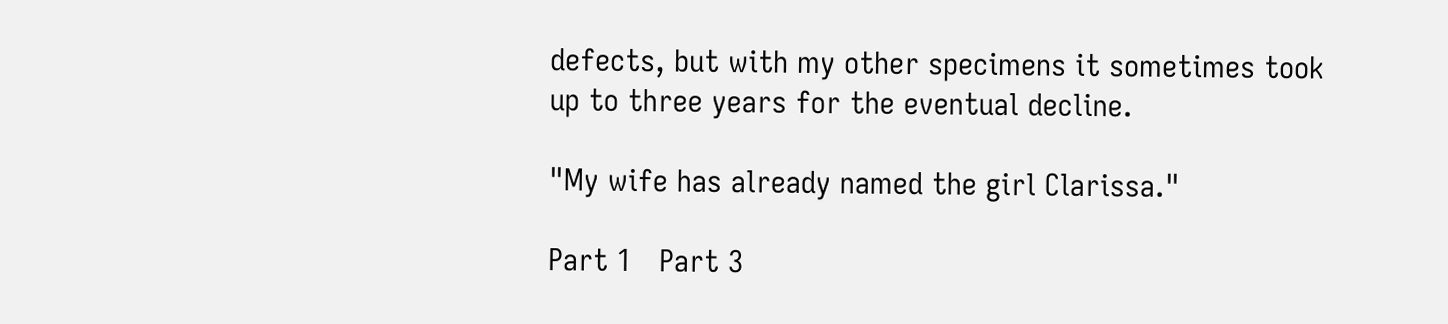defects, but with my other specimens it sometimes took up to three years for the eventual decline.

"My wife has already named the girl Clarissa."

Part 1   Part 3